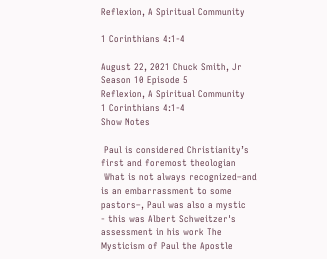Reflexion, A Spiritual Community

1 Corinthians 4:1-4

August 22, 2021 Chuck Smith, Jr Season 10 Episode 5
Reflexion, A Spiritual Community
1 Corinthians 4:1-4
Show Notes

 Paul is considered Christianity’s first and foremost theologian
 What is not always recognized–and is an embarrassment to some pastors–, Paul was also a mystic
- this was Albert Schweitzer's assessment in his work The Mysticism of Paul the Apostle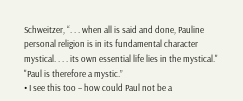Schweitzer, “. . . when all is said and done, Pauline personal religion is in its fundamental character mystical. . . . its own essential life lies in the mystical."
"Paul is therefore a mystic.”
• I see this too – how could Paul not be a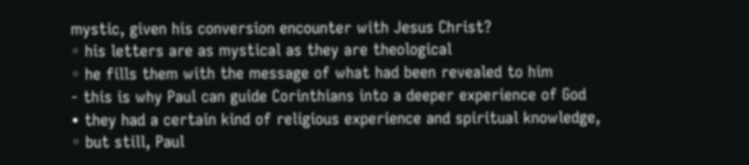mystic, given his conversion encounter with Jesus Christ?
◦ his letters are as mystical as they are theological
◦ he fills them with the message of what had been revealed to him
- this is why Paul can guide Corinthians into a deeper experience of God
• they had a certain kind of religious experience and spiritual knowledge,
◦ but still, Paul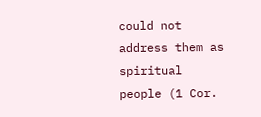could not address them as spiritual people (1 Cor.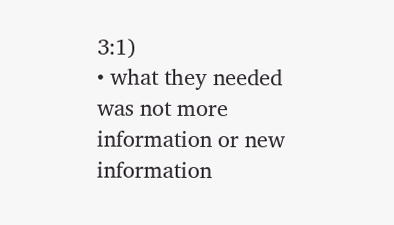3:1)
• what they needed was not more information or new information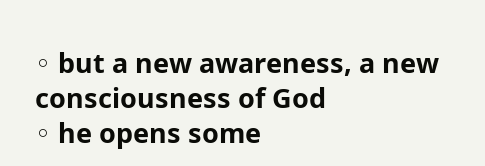◦ but a new awareness, a new consciousness of God
◦ he opens some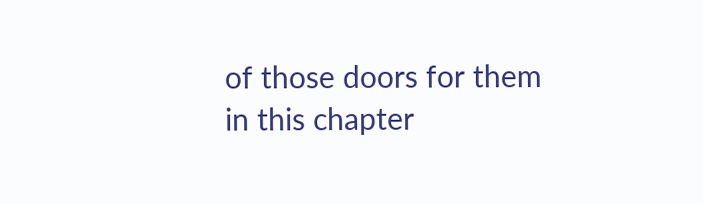of those doors for them in this chapter